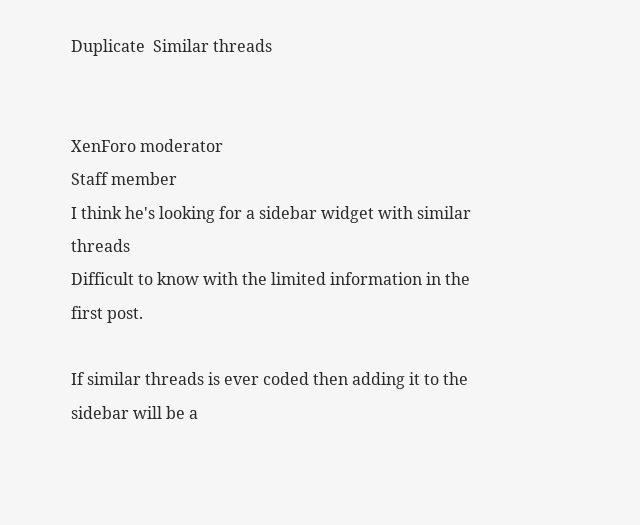Duplicate  Similar threads


XenForo moderator
Staff member
I think he's looking for a sidebar widget with similar threads
Difficult to know with the limited information in the first post.

If similar threads is ever coded then adding it to the sidebar will be a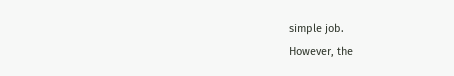simple job.
However, the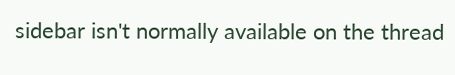sidebar isn't normally available on the thread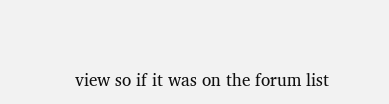view so if it was on the forum list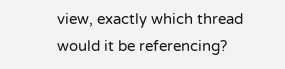view, exactly which thread would it be referencing?